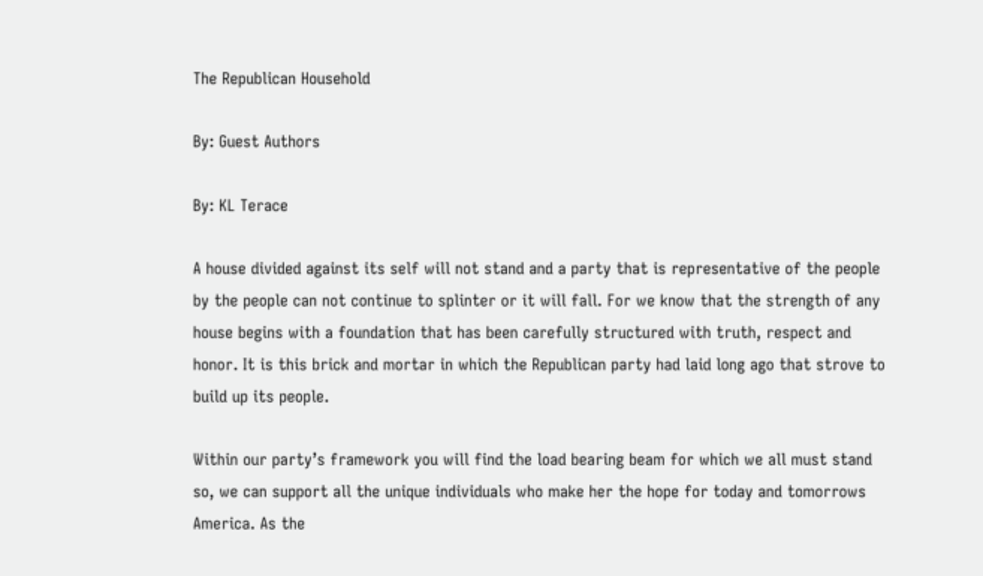The Republican Household

By: Guest Authors

By: KL Terace

A house divided against its self will not stand and a party that is representative of the people by the people can not continue to splinter or it will fall. For we know that the strength of any house begins with a foundation that has been carefully structured with truth, respect and honor. It is this brick and mortar in which the Republican party had laid long ago that strove to build up its people.

Within our party’s framework you will find the load bearing beam for which we all must stand so, we can support all the unique individuals who make her the hope for today and tomorrows America. As the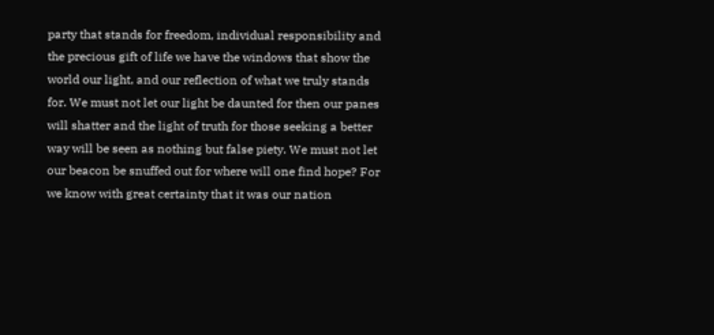party that stands for freedom, individual responsibility and the precious gift of life we have the windows that show the world our light, and our reflection of what we truly stands for. We must not let our light be daunted for then our panes will shatter and the light of truth for those seeking a better way will be seen as nothing but false piety. We must not let our beacon be snuffed out for where will one find hope? For we know with great certainty that it was our nation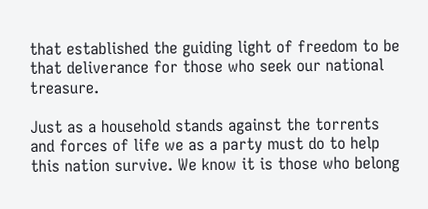that established the guiding light of freedom to be that deliverance for those who seek our national treasure.

Just as a household stands against the torrents and forces of life we as a party must do to help this nation survive. We know it is those who belong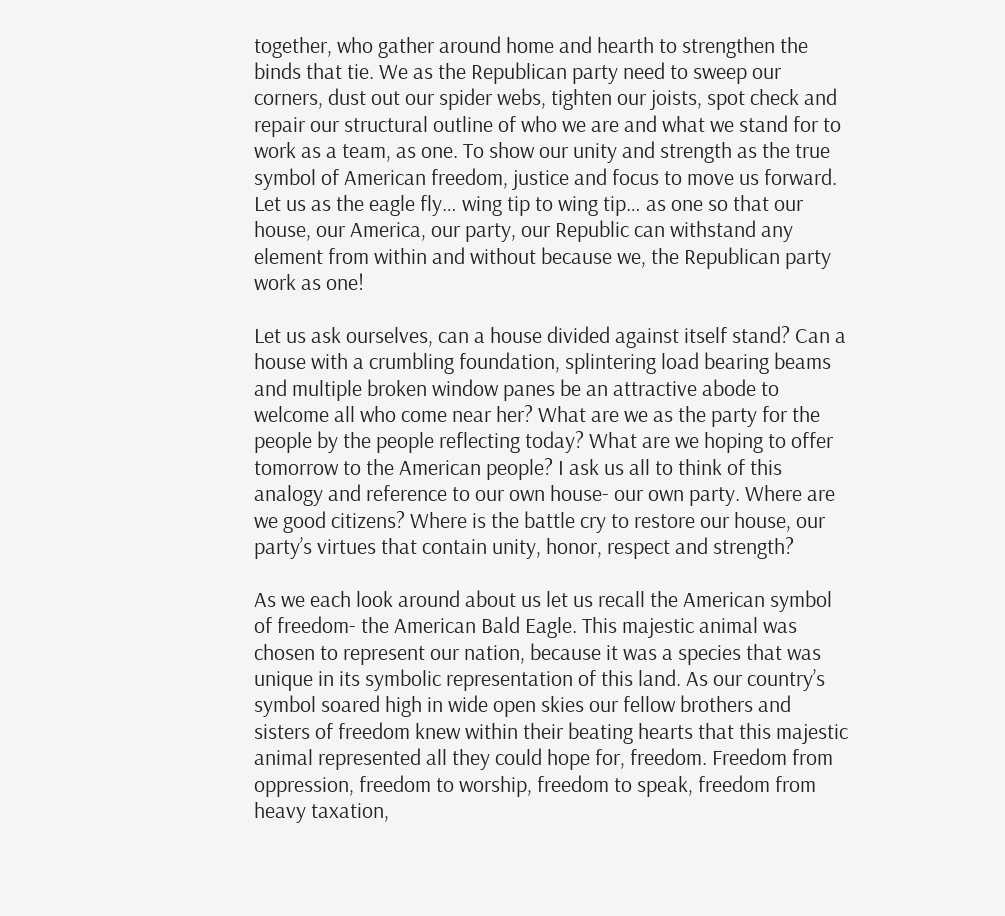together, who gather around home and hearth to strengthen the binds that tie. We as the Republican party need to sweep our corners, dust out our spider webs, tighten our joists, spot check and repair our structural outline of who we are and what we stand for to work as a team, as one. To show our unity and strength as the true symbol of American freedom, justice and focus to move us forward. Let us as the eagle fly… wing tip to wing tip… as one so that our house, our America, our party, our Republic can withstand any element from within and without because we, the Republican party work as one!

Let us ask ourselves, can a house divided against itself stand? Can a house with a crumbling foundation, splintering load bearing beams and multiple broken window panes be an attractive abode to welcome all who come near her? What are we as the party for the people by the people reflecting today? What are we hoping to offer tomorrow to the American people? I ask us all to think of this analogy and reference to our own house- our own party. Where are we good citizens? Where is the battle cry to restore our house, our party’s virtues that contain unity, honor, respect and strength?

As we each look around about us let us recall the American symbol of freedom- the American Bald Eagle. This majestic animal was chosen to represent our nation, because it was a species that was unique in its symbolic representation of this land. As our country’s symbol soared high in wide open skies our fellow brothers and sisters of freedom knew within their beating hearts that this majestic animal represented all they could hope for, freedom. Freedom from oppression, freedom to worship, freedom to speak, freedom from heavy taxation,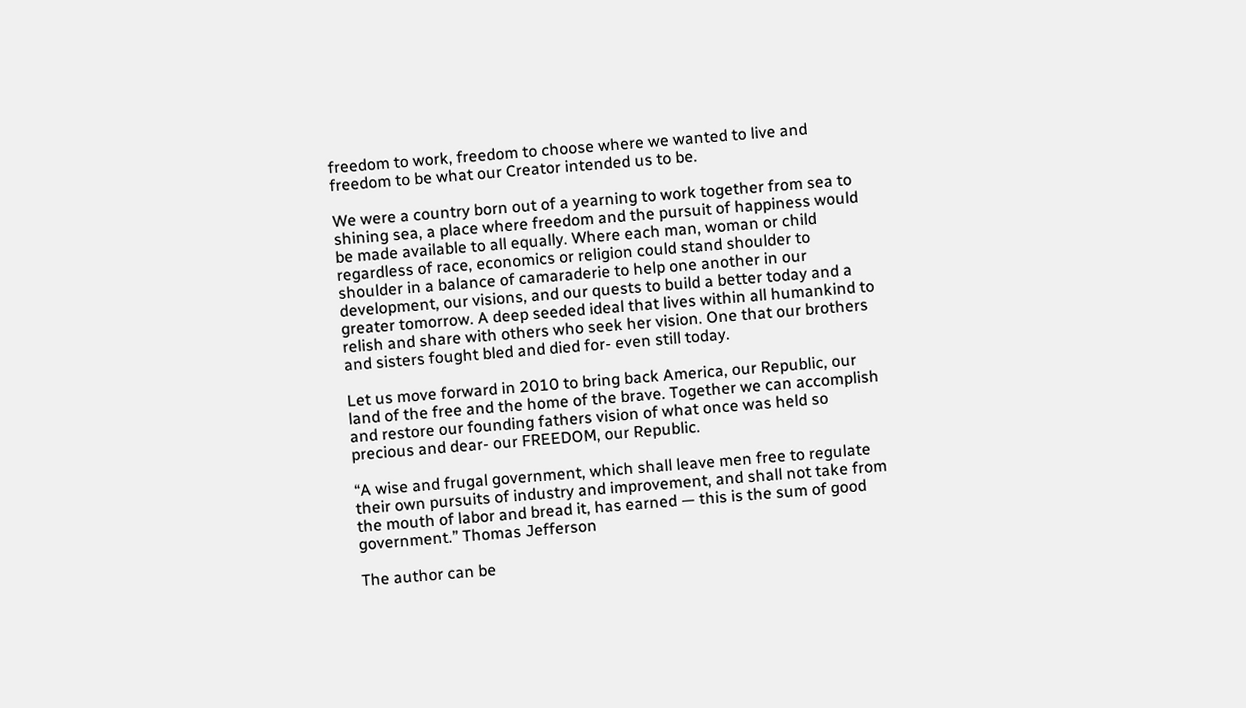freedom to work, freedom to choose where we wanted to live and freedom to be what our Creator intended us to be.

We were a country born out of a yearning to work together from sea to shining sea, a place where freedom and the pursuit of happiness would be made available to all equally. Where each man, woman or child regardless of race, economics or religion could stand shoulder to shoulder in a balance of camaraderie to help one another in our development, our visions, and our quests to build a better today and a greater tomorrow. A deep seeded ideal that lives within all humankind to relish and share with others who seek her vision. One that our brothers and sisters fought bled and died for- even still today.

Let us move forward in 2010 to bring back America, our Republic, our land of the free and the home of the brave. Together we can accomplish and restore our founding fathers vision of what once was held so precious and dear- our FREEDOM, our Republic.

“A wise and frugal government, which shall leave men free to regulate their own pursuits of industry and improvement, and shall not take from the mouth of labor and bread it, has earned — this is the sum of good government.” Thomas Jefferson

The author can be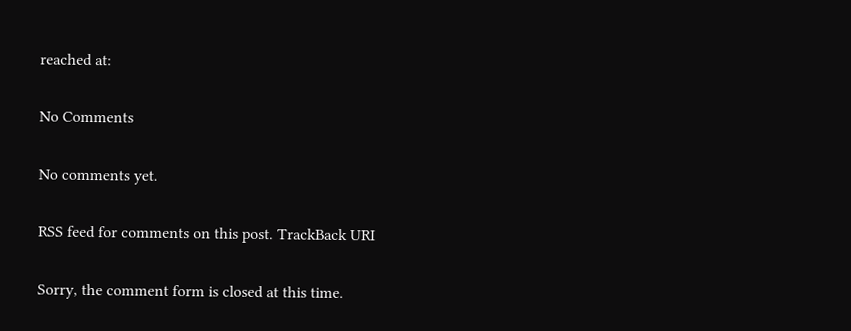reached at:

No Comments

No comments yet.

RSS feed for comments on this post. TrackBack URI

Sorry, the comment form is closed at this time.